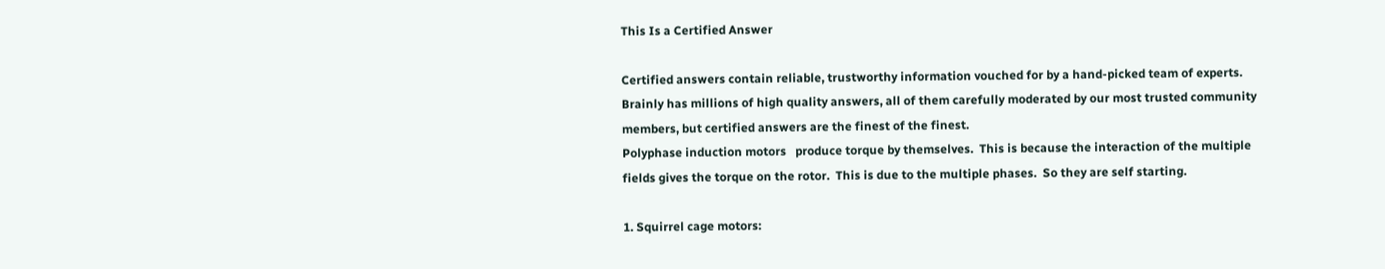This Is a Certified Answer

Certified answers contain reliable, trustworthy information vouched for by a hand-picked team of experts. Brainly has millions of high quality answers, all of them carefully moderated by our most trusted community members, but certified answers are the finest of the finest.
Polyphase induction motors   produce torque by themselves.  This is because the interaction of the multiple fields gives the torque on the rotor.  This is due to the multiple phases.  So they are self starting.

1. Squirrel cage motors: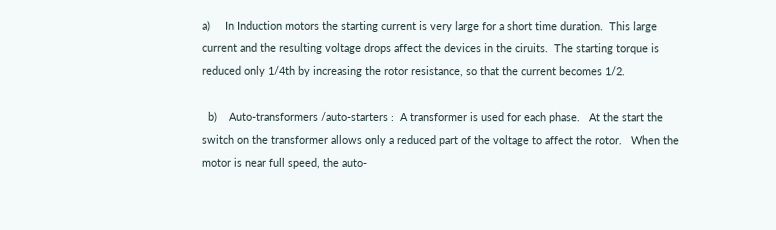a)     In Induction motors the starting current is very large for a short time duration.  This large current and the resulting voltage drops affect the devices in the ciruits.  The starting torque is reduced only 1/4th by increasing the rotor resistance, so that the current becomes 1/2.

  b)    Auto-transformers /auto-starters :  A transformer is used for each phase.   At the start the switch on the transformer allows only a reduced part of the voltage to affect the rotor.   When the motor is near full speed, the auto-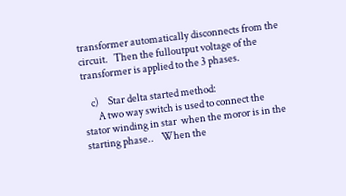transformer automatically disconnects from the circuit.   Then the fulloutput voltage of the transformer is applied to the 3 phases.

    c)     Star delta started method:
       A two way switch is used to connect the stator winding in star  when the moror is in the starting phase..    When the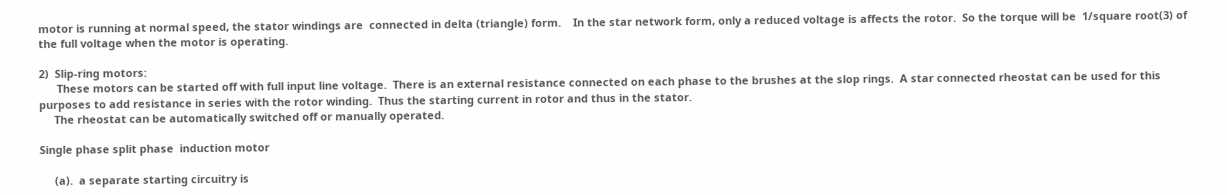motor is running at normal speed, the stator windings are  connected in delta (triangle) form.    In the star network form, only a reduced voltage is affects the rotor.  So the torque will be  1/square root(3) of the full voltage when the motor is operating.

2)  Slip-ring motors:
      These motors can be started off with full input line voltage.  There is an external resistance connected on each phase to the brushes at the slop rings.  A star connected rheostat can be used for this purposes to add resistance in series with the rotor winding.  Thus the starting current in rotor and thus in the stator.
     The rheostat can be automatically switched off or manually operated.

Single phase split phase  induction motor

     (a).  a separate starting circuitry is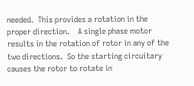needed.  This provides a rotation in the proper direction.    A single phase motor results in the rotation of rotor in any of the two directions.  So the starting circuitary causes the rotor to rotate in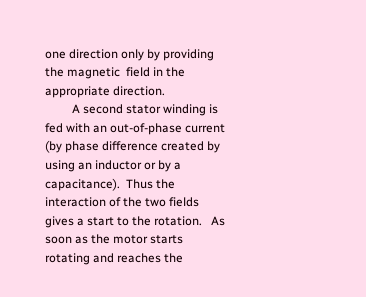one direction only by providing the magnetic  field in the appropriate direction.
         A second stator winding is fed with an out-of-phase current (by phase difference created by using an inductor or by a capacitance).  Thus the interaction of the two fields gives a start to the rotation.   As soon as the motor starts rotating and reaches the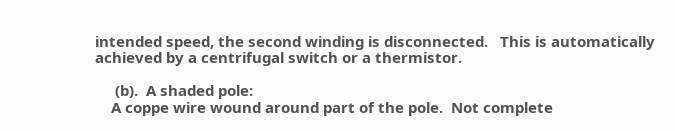intended speed, the second winding is disconnected.   This is automatically achieved by a centrifugal switch or a thermistor.

     (b).  A shaded pole:
    A coppe wire wound around part of the pole.  Not complete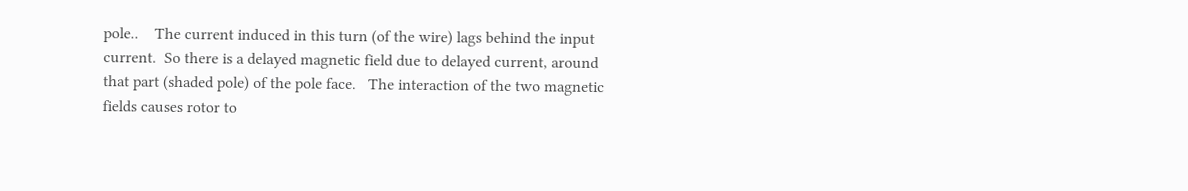pole..    The current induced in this turn (of the wire) lags behind the input current.  So there is a delayed magnetic field due to delayed current, around that part (shaded pole) of the pole face.   The interaction of the two magnetic fields causes rotor to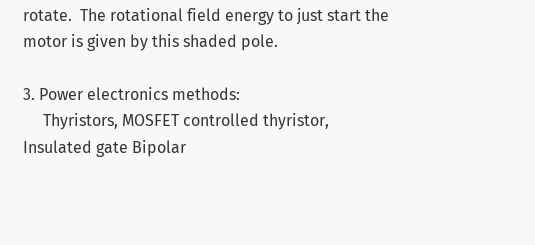rotate.  The rotational field energy to just start the motor is given by this shaded pole.

3. Power electronics methods:
     Thyristors, MOSFET controlled thyristor, Insulated gate Bipolar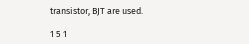transistor, BJT are used.

1 5 1